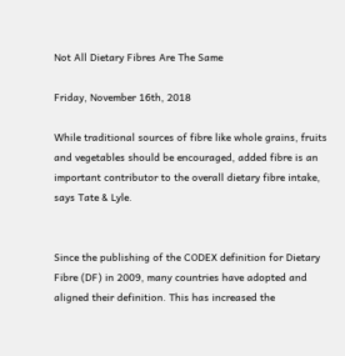Not All Dietary Fibres Are The Same

Friday, November 16th, 2018

While traditional sources of fibre like whole grains, fruits and vegetables should be encouraged, added fibre is an important contributor to the overall dietary fibre intake, says Tate & Lyle.


Since the publishing of the CODEX definition for Dietary Fibre (DF) in 2009, many countries have adopted and aligned their definition. This has increased the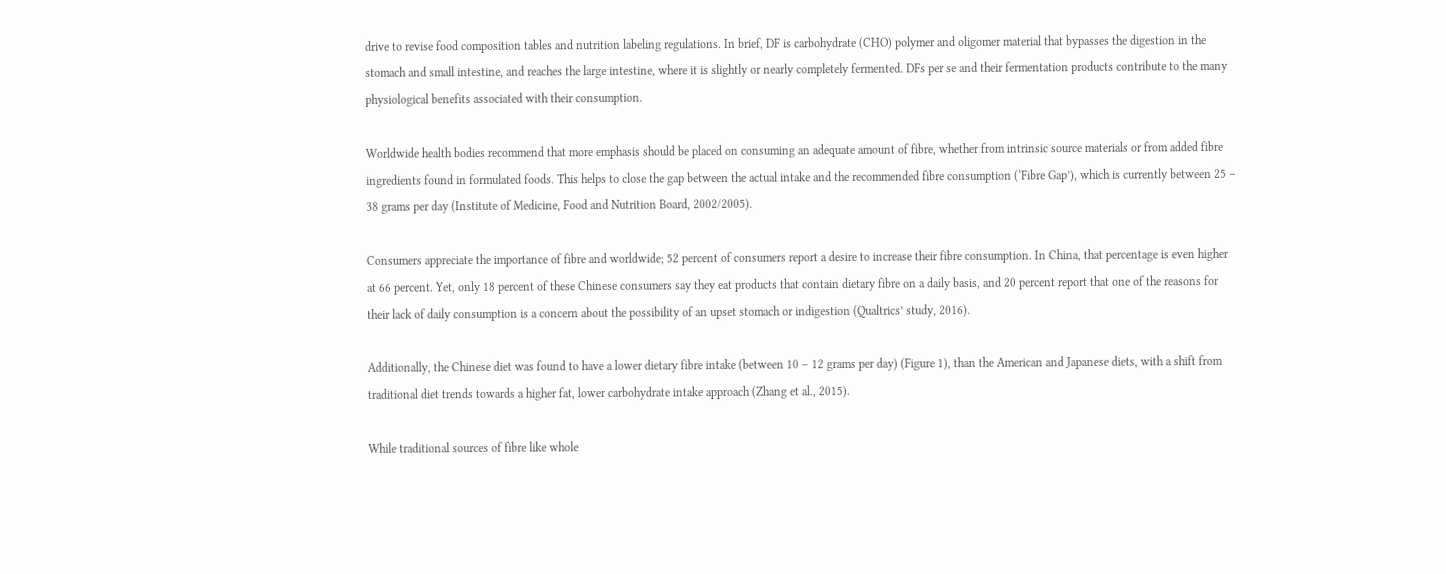drive to revise food composition tables and nutrition labeling regulations. In brief, DF is carbohydrate (CHO) polymer and oligomer material that bypasses the digestion in the stomach and small intestine, and reaches the large intestine, where it is slightly or nearly completely fermented. DFs per se and their fermentation products contribute to the many physiological benefits associated with their consumption.

Worldwide health bodies recommend that more emphasis should be placed on consuming an adequate amount of fibre, whether from intrinsic source materials or from added fibre ingredients found in formulated foods. This helps to close the gap between the actual intake and the recommended fibre consumption (‘Fibre Gap’), which is currently between 25 – 38 grams per day (Institute of Medicine, Food and Nutrition Board, 2002/2005).

Consumers appreciate the importance of fibre and worldwide; 52 percent of consumers report a desire to increase their fibre consumption. In China, that percentage is even higher at 66 percent. Yet, only 18 percent of these Chinese consumers say they eat products that contain dietary fibre on a daily basis, and 20 percent report that one of the reasons for their lack of daily consumption is a concern about the possibility of an upset stomach or indigestion (Qualtrics’ study, 2016).

Additionally, the Chinese diet was found to have a lower dietary fibre intake (between 10 – 12 grams per day) (Figure 1), than the American and Japanese diets, with a shift from traditional diet trends towards a higher fat, lower carbohydrate intake approach (Zhang et al., 2015).

While traditional sources of fibre like whole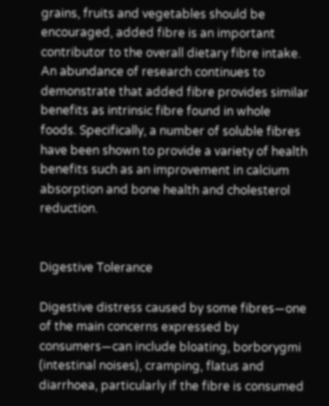grains, fruits and vegetables should be encouraged, added fibre is an important contributor to the overall dietary fibre intake. An abundance of research continues to demonstrate that added fibre provides similar benefits as intrinsic fibre found in whole foods. Specifically, a number of soluble fibres have been shown to provide a variety of health benefits such as an improvement in calcium absorption and bone health and cholesterol reduction.


Digestive Tolerance

Digestive distress caused by some fibres—one of the main concerns expressed by consumers—can include bloating, borborygmi (intestinal noises), cramping, flatus and diarrhoea, particularly if the fibre is consumed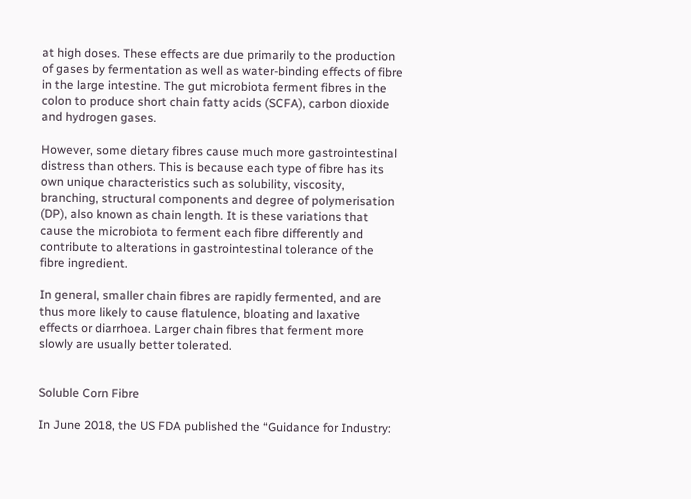at high doses. These effects are due primarily to the production of gases by fermentation as well as water-binding effects of fibre in the large intestine. The gut microbiota ferment fibres in the colon to produce short chain fatty acids (SCFA), carbon dioxide and hydrogen gases.

However, some dietary fibres cause much more gastrointestinal distress than others. This is because each type of fibre has its own unique characteristics such as solubility, viscosity, branching, structural components and degree of polymerisation (DP), also known as chain length. It is these variations that cause the microbiota to ferment each fibre differently and contribute to alterations in gastrointestinal tolerance of the fibre ingredient.

In general, smaller chain fibres are rapidly fermented, and are thus more likely to cause flatulence, bloating and laxative effects or diarrhoea. Larger chain fibres that ferment more slowly are usually better tolerated.


Soluble Corn Fibre

In June 2018, the US FDA published the “Guidance for Industry: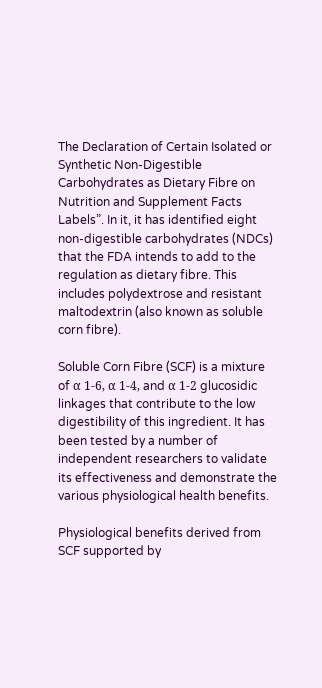The Declaration of Certain Isolated or Synthetic Non-Digestible Carbohydrates as Dietary Fibre on Nutrition and Supplement Facts Labels”. In it, it has identified eight non-digestible carbohydrates (NDCs) that the FDA intends to add to the regulation as dietary fibre. This includes polydextrose and resistant maltodextrin (also known as soluble corn fibre).

Soluble Corn Fibre (SCF) is a mixture of α 1-6, α 1-4, and α 1-2 glucosidic linkages that contribute to the low digestibility of this ingredient. It has been tested by a number of independent researchers to validate its effectiveness and demonstrate the various physiological health benefits.

Physiological benefits derived from SCF supported by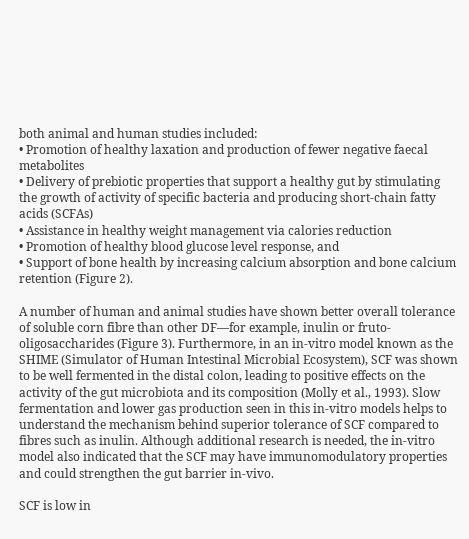both animal and human studies included:
• Promotion of healthy laxation and production of fewer negative faecal metabolites
• Delivery of prebiotic properties that support a healthy gut by stimulating the growth of activity of specific bacteria and producing short-chain fatty acids (SCFAs)
• Assistance in healthy weight management via calories reduction
• Promotion of healthy blood glucose level response, and
• Support of bone health by increasing calcium absorption and bone calcium retention (Figure 2).

A number of human and animal studies have shown better overall tolerance of soluble corn fibre than other DF—for example, inulin or fruto-oligosaccharides (Figure 3). Furthermore, in an in-vitro model known as the SHIME (Simulator of Human Intestinal Microbial Ecosystem), SCF was shown to be well fermented in the distal colon, leading to positive effects on the activity of the gut microbiota and its composition (Molly et al., 1993). Slow fermentation and lower gas production seen in this in-vitro models helps to understand the mechanism behind superior tolerance of SCF compared to fibres such as inulin. Although additional research is needed, the in-vitro model also indicated that the SCF may have immunomodulatory properties and could strengthen the gut barrier in-vivo.

SCF is low in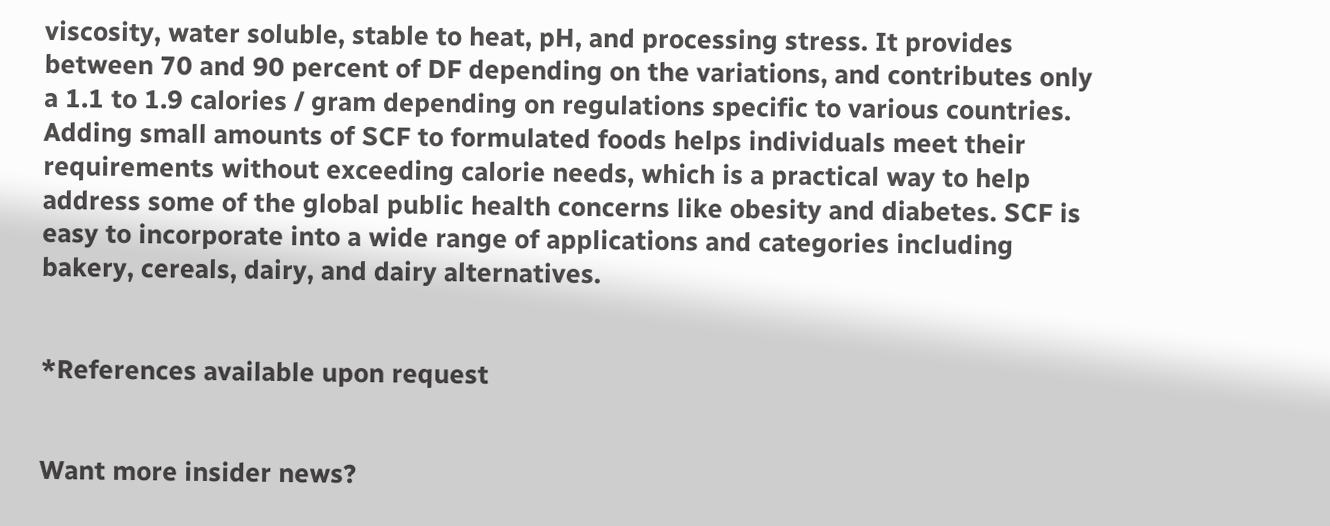viscosity, water soluble, stable to heat, pH, and processing stress. It provides between 70 and 90 percent of DF depending on the variations, and contributes only a 1.1 to 1.9 calories / gram depending on regulations specific to various countries. Adding small amounts of SCF to formulated foods helps individuals meet their requirements without exceeding calorie needs, which is a practical way to help address some of the global public health concerns like obesity and diabetes. SCF is easy to incorporate into a wide range of applications and categories including bakery, cereals, dairy, and dairy alternatives.


*References available upon request


Want more insider news?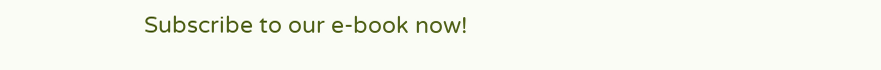Subscribe to our e-book now!